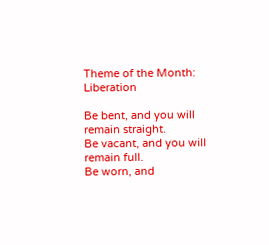Theme of the Month: Liberation

Be bent, and you will remain straight.
Be vacant, and you will remain full.
Be worn, and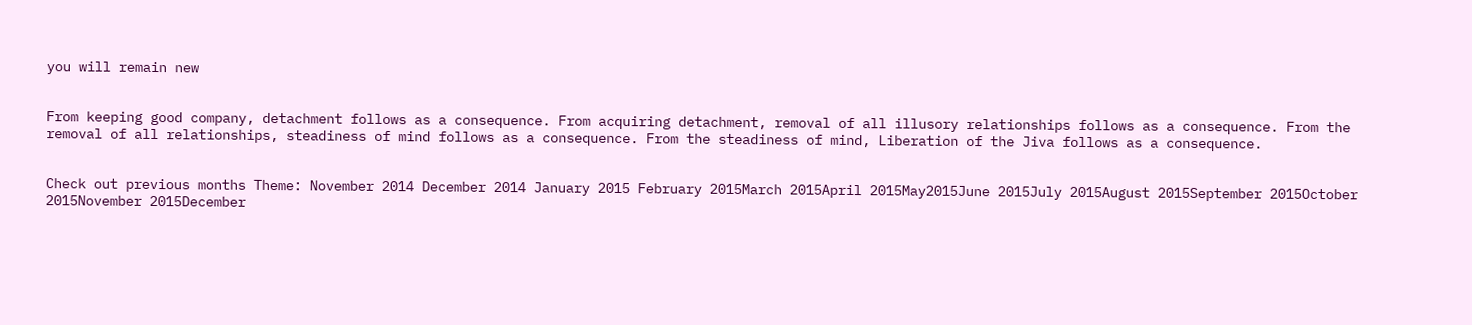you will remain new


From keeping good company, detachment follows as a consequence. From acquiring detachment, removal of all illusory relationships follows as a consequence. From the removal of all relationships, steadiness of mind follows as a consequence. From the steadiness of mind, Liberation of the Jiva follows as a consequence.


Check out previous months Theme: November 2014 December 2014 January 2015 February 2015March 2015April 2015May2015June 2015July 2015August 2015September 2015October 2015November 2015December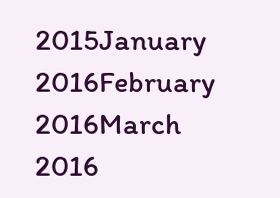2015January 2016February 2016March 2016